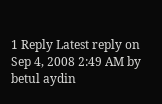1 Reply Latest reply on Sep 4, 2008 2:49 AM by betul aydin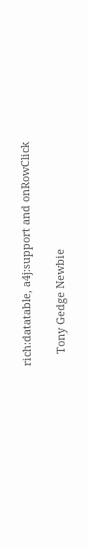rich:datatable, a4j:support and onRowClick

    Tony Gedge Newbie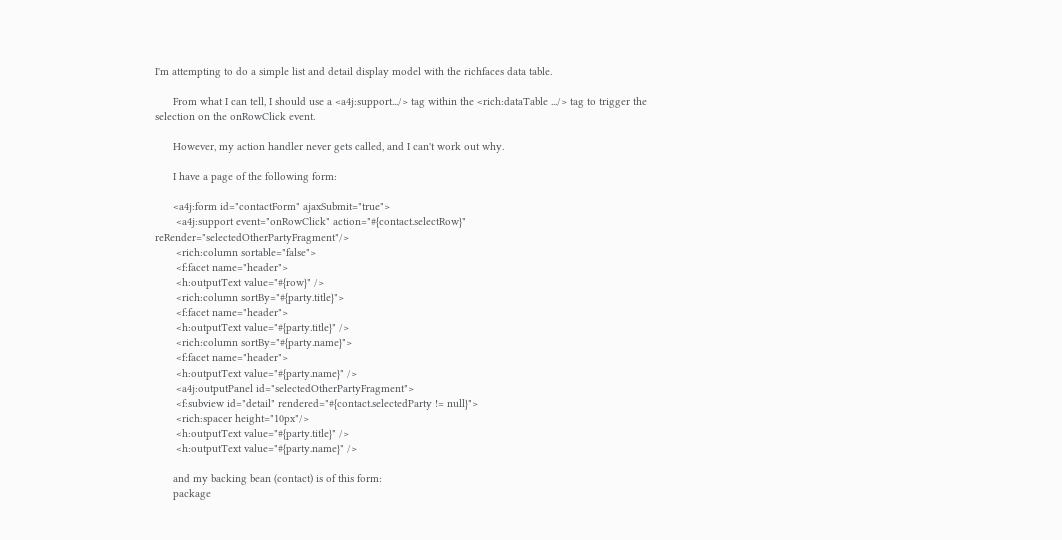I'm attempting to do a simple list and detail display model with the richfaces data table.

      From what I can tell, I should use a <a4j:support.../> tag within the <rich:dataTable .../> tag to trigger the selection on the onRowClick event.

      However, my action handler never gets called, and I can't work out why.

      I have a page of the following form:

      <a4j:form id="contactForm" ajaxSubmit="true">
       <a4j:support event="onRowClick" action="#{contact.selectRow}" reRender="selectedOtherPartyFragment"/>
       <rich:column sortable="false">
       <f:facet name="header">
       <h:outputText value="#{row}" />
       <rich:column sortBy="#{party.title}">
       <f:facet name="header">
       <h:outputText value="#{party.title}" />
       <rich:column sortBy="#{party.name}">
       <f:facet name="header">
       <h:outputText value="#{party.name}" />
       <a4j:outputPanel id="selectedOtherPartyFragment">
       <f:subview id="detail" rendered="#{contact.selectedParty != null}">
       <rich:spacer height="10px"/>
       <h:outputText value="#{party.title}" />
       <h:outputText value="#{party.name}" />

      and my backing bean (contact) is of this form:
      package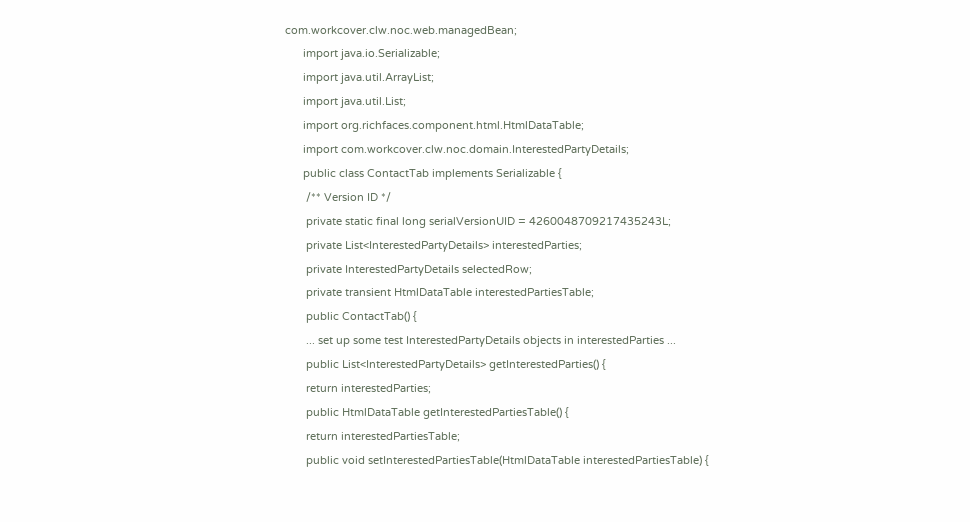com.workcover.clw.noc.web.managedBean;
      import java.io.Serializable;
      import java.util.ArrayList;
      import java.util.List;
      import org.richfaces.component.html.HtmlDataTable;
      import com.workcover.clw.noc.domain.InterestedPartyDetails;
      public class ContactTab implements Serializable {
       /** Version ID */
       private static final long serialVersionUID = 4260048709217435243L;
       private List<InterestedPartyDetails> interestedParties;
       private InterestedPartyDetails selectedRow;
       private transient HtmlDataTable interestedPartiesTable;
       public ContactTab() {
       ... set up some test InterestedPartyDetails objects in interestedParties ...
       public List<InterestedPartyDetails> getInterestedParties() {
       return interestedParties;
       public HtmlDataTable getInterestedPartiesTable() {
       return interestedPartiesTable;
       public void setInterestedPartiesTable(HtmlDataTable interestedPartiesTable) {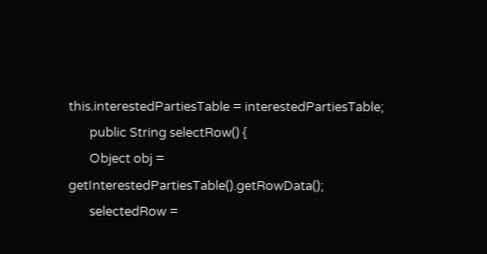this.interestedPartiesTable = interestedPartiesTable;
       public String selectRow() {
       Object obj = getInterestedPartiesTable().getRowData();
       selectedRow =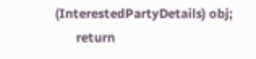(InterestedPartyDetails) obj;
       return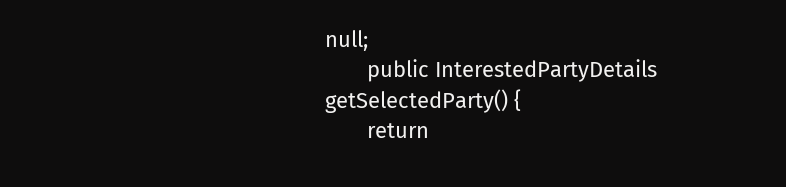null;
       public InterestedPartyDetails getSelectedParty() {
       return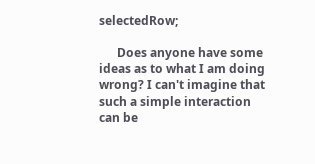selectedRow;

      Does anyone have some ideas as to what I am doing wrong? I can't imagine that such a simple interaction can be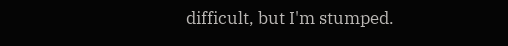difficult, but I'm stumped.